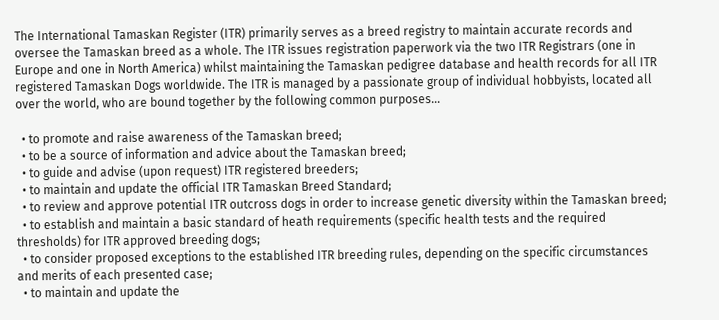The International Tamaskan Register (ITR) primarily serves as a breed registry to maintain accurate records and oversee the Tamaskan breed as a whole. The ITR issues registration paperwork via the two ITR Registrars (one in Europe and one in North America) whilst maintaining the Tamaskan pedigree database and health records for all ITR registered Tamaskan Dogs worldwide. The ITR is managed by a passionate group of individual hobbyists, located all over the world, who are bound together by the following common purposes…

  • to promote and raise awareness of the Tamaskan breed;
  • to be a source of information and advice about the Tamaskan breed;
  • to guide and advise (upon request) ITR registered breeders;
  • to maintain and update the official ITR Tamaskan Breed Standard;
  • to review and approve potential ITR outcross dogs in order to increase genetic diversity within the Tamaskan breed;
  • to establish and maintain a basic standard of heath requirements (specific health tests and the required thresholds) for ITR approved breeding dogs;
  • to consider proposed exceptions to the established ITR breeding rules, depending on the specific circumstances and merits of each presented case;
  • to maintain and update the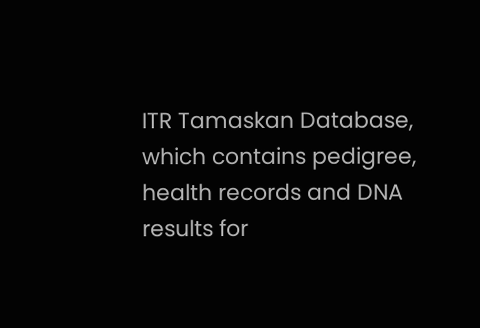ITR Tamaskan Database, which contains pedigree, health records and DNA results for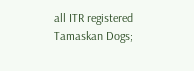all ITR registered Tamaskan Dogs;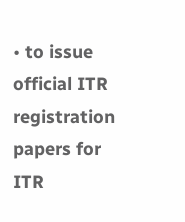• to issue official ITR registration papers for ITR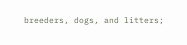breeders, dogs, and litters;